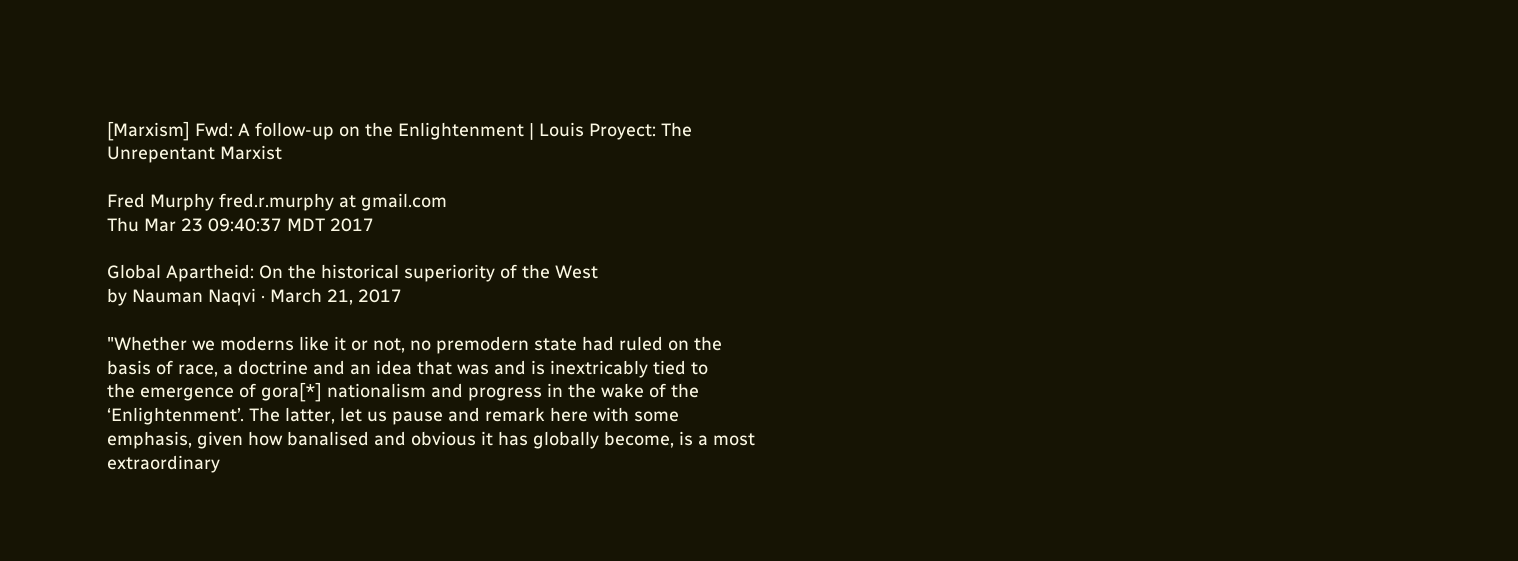[Marxism] Fwd: A follow-up on the Enlightenment | Louis Proyect: The Unrepentant Marxist

Fred Murphy fred.r.murphy at gmail.com
Thu Mar 23 09:40:37 MDT 2017

Global Apartheid: On the historical superiority of the West
by Nauman Naqvi · March 21, 2017

"Whether we moderns like it or not, no premodern state had ruled on the
basis of race, a doctrine and an idea that was and is inextricably tied to
the emergence of gora[*] nationalism and progress in the wake of the
‘Enlightenment’. The latter, let us pause and remark here with some
emphasis, given how banalised and obvious it has globally become, is a most
extraordinary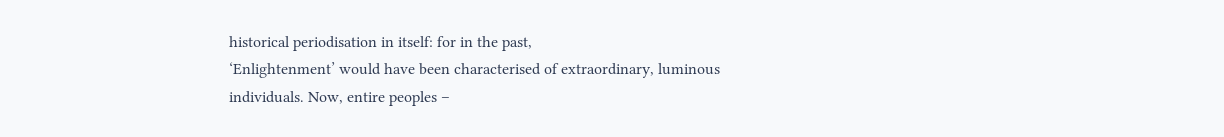historical periodisation in itself: for in the past,
‘Enlightenment’ would have been characterised of extraordinary, luminous
individuals. Now, entire peoples –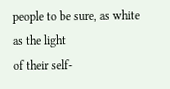people to be sure, as white as the light
of their self-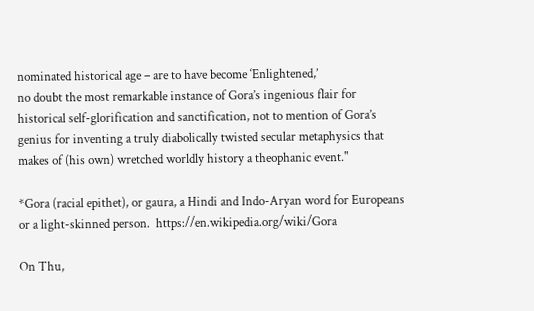nominated historical age – are to have become ‘Enlightened,’
no doubt the most remarkable instance of Gora’s ingenious flair for
historical self-glorification and sanctification, not to mention of Gora’s
genius for inventing a truly diabolically twisted secular metaphysics that
makes of (his own) wretched worldly history a theophanic event."

*Gora (racial epithet), or gaura, a Hindi and Indo-Aryan word for Europeans
or a light-skinned person.  https://en.wikipedia.org/wiki/Gora

On Thu,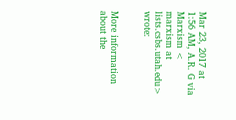Mar 23, 2017 at 1:56 AM, A.R. G via Marxism <
marxism at lists.csbs.utah.edu> wrote:


More information about the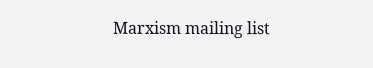Marxism mailing list